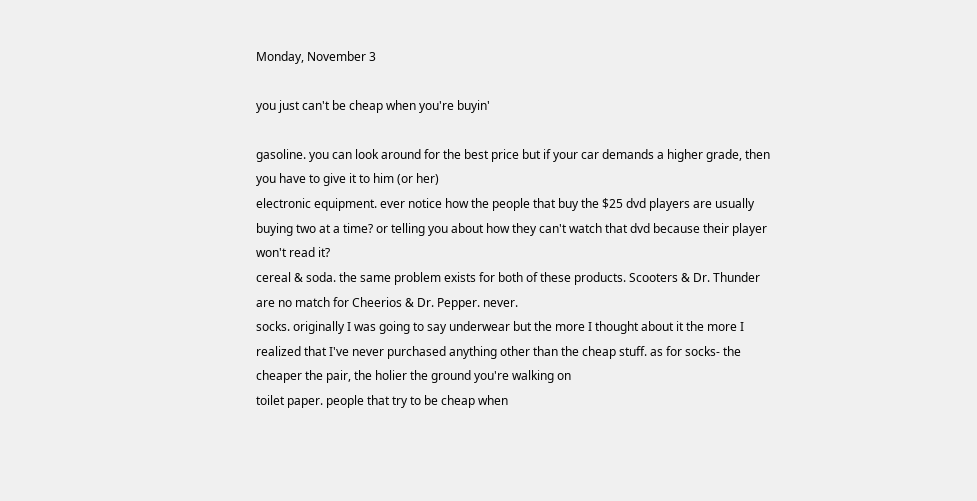Monday, November 3

you just can't be cheap when you're buyin'

gasoline. you can look around for the best price but if your car demands a higher grade, then you have to give it to him (or her)
electronic equipment. ever notice how the people that buy the $25 dvd players are usually buying two at a time? or telling you about how they can't watch that dvd because their player won't read it?
cereal & soda. the same problem exists for both of these products. Scooters & Dr. Thunder are no match for Cheerios & Dr. Pepper. never.
socks. originally I was going to say underwear but the more I thought about it the more I realized that I've never purchased anything other than the cheap stuff. as for socks- the cheaper the pair, the holier the ground you're walking on
toilet paper. people that try to be cheap when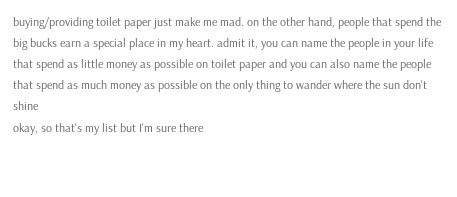buying/providing toilet paper just make me mad. on the other hand, people that spend the big bucks earn a special place in my heart. admit it, you can name the people in your life that spend as little money as possible on toilet paper and you can also name the people that spend as much money as possible on the only thing to wander where the sun don't shine
okay, so that's my list but I'm sure there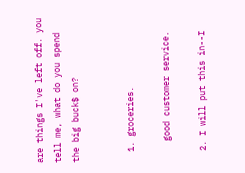are things I've left off. you tell me, what do you spend the big buck$ on?


  1. groceries.

    good customer service.

  2. I will put this in--I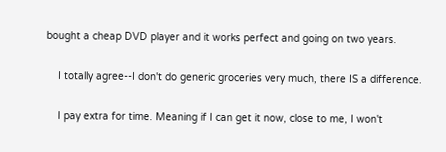bought a cheap DVD player and it works perfect and going on two years.

    I totally agree--I don't do generic groceries very much, there IS a difference.

    I pay extra for time. Meaning if I can get it now, close to me, I won't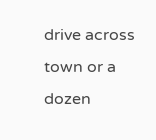drive across town or a dozen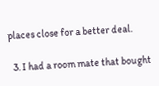places close for a better deal.

  3. I had a room mate that bought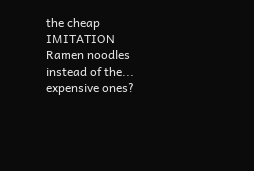the cheap IMITATION Ramen noodles instead of the... expensive ones?